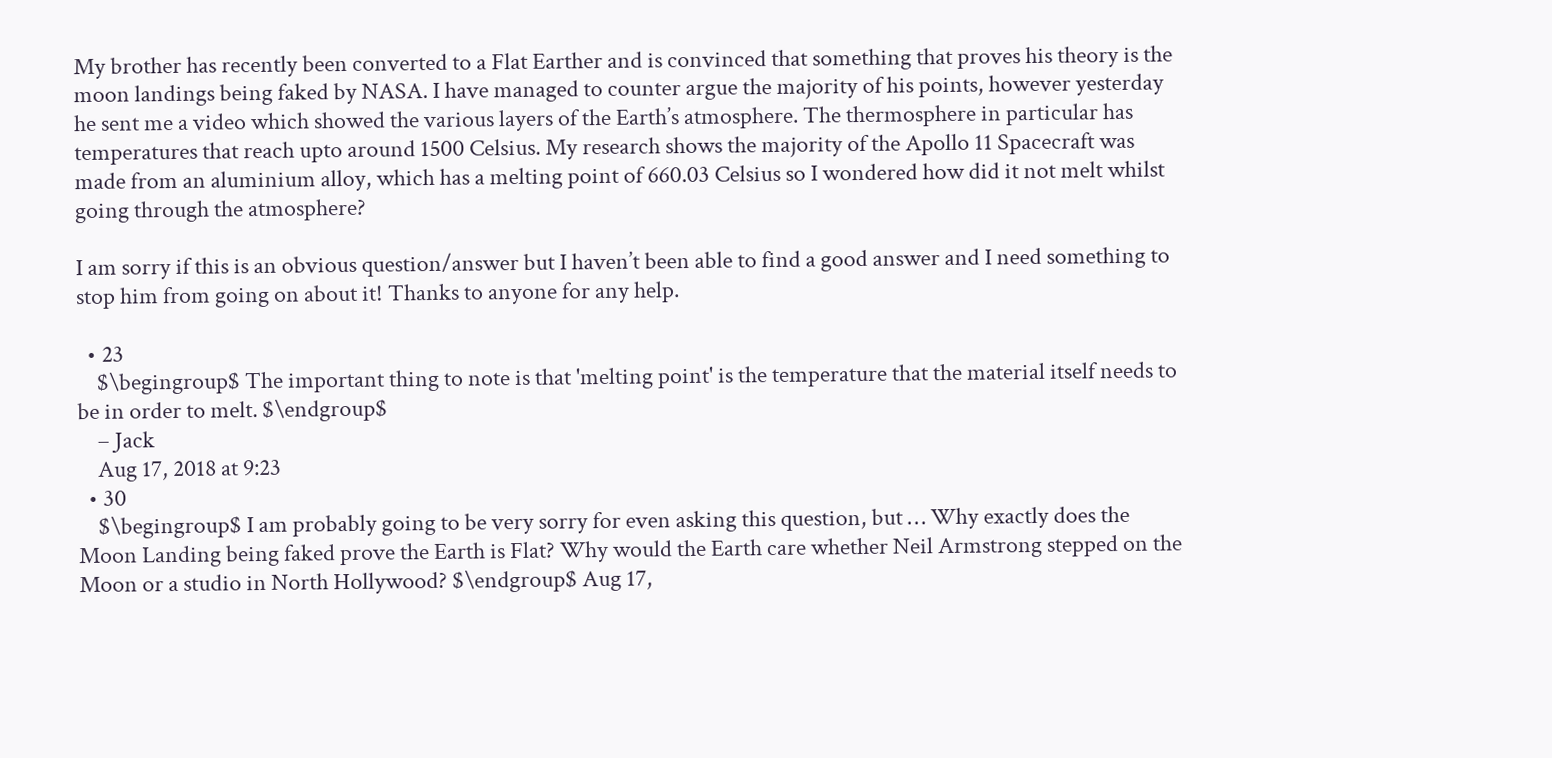My brother has recently been converted to a Flat Earther and is convinced that something that proves his theory is the moon landings being faked by NASA. I have managed to counter argue the majority of his points, however yesterday he sent me a video which showed the various layers of the Earth’s atmosphere. The thermosphere in particular has temperatures that reach upto around 1500 Celsius. My research shows the majority of the Apollo 11 Spacecraft was made from an aluminium alloy, which has a melting point of 660.03 Celsius so I wondered how did it not melt whilst going through the atmosphere?

I am sorry if this is an obvious question/answer but I haven’t been able to find a good answer and I need something to stop him from going on about it! Thanks to anyone for any help.

  • 23
    $\begingroup$ The important thing to note is that 'melting point' is the temperature that the material itself needs to be in order to melt. $\endgroup$
    – Jack
    Aug 17, 2018 at 9:23
  • 30
    $\begingroup$ I am probably going to be very sorry for even asking this question, but … Why exactly does the Moon Landing being faked prove the Earth is Flat? Why would the Earth care whether Neil Armstrong stepped on the Moon or a studio in North Hollywood? $\endgroup$ Aug 17,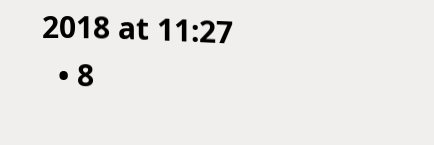2018 at 11:27
  • 8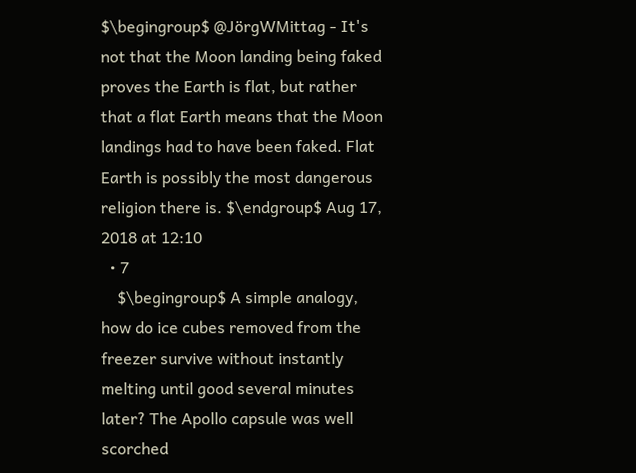$\begingroup$ @JörgWMittag - It's not that the Moon landing being faked proves the Earth is flat, but rather that a flat Earth means that the Moon landings had to have been faked. Flat Earth is possibly the most dangerous religion there is. $\endgroup$ Aug 17, 2018 at 12:10
  • 7
    $\begingroup$ A simple analogy, how do ice cubes removed from the freezer survive without instantly melting until good several minutes later? The Apollo capsule was well scorched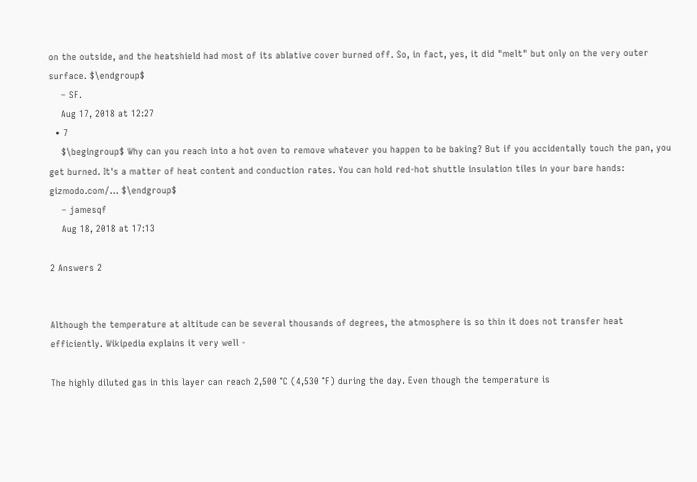on the outside, and the heatshield had most of its ablative cover burned off. So, in fact, yes, it did "melt" but only on the very outer surface. $\endgroup$
    – SF.
    Aug 17, 2018 at 12:27
  • 7
    $\begingroup$ Why can you reach into a hot oven to remove whatever you happen to be baking? But if you accidentally touch the pan, you get burned. It's a matter of heat content and conduction rates. You can hold red-hot shuttle insulation tiles in your bare hands: gizmodo.com/… $\endgroup$
    – jamesqf
    Aug 18, 2018 at 17:13

2 Answers 2


Although the temperature at altitude can be several thousands of degrees, the atmosphere is so thin it does not transfer heat efficiently. Wikipedia explains it very well -

The highly diluted gas in this layer can reach 2,500 °C (4,530 °F) during the day. Even though the temperature is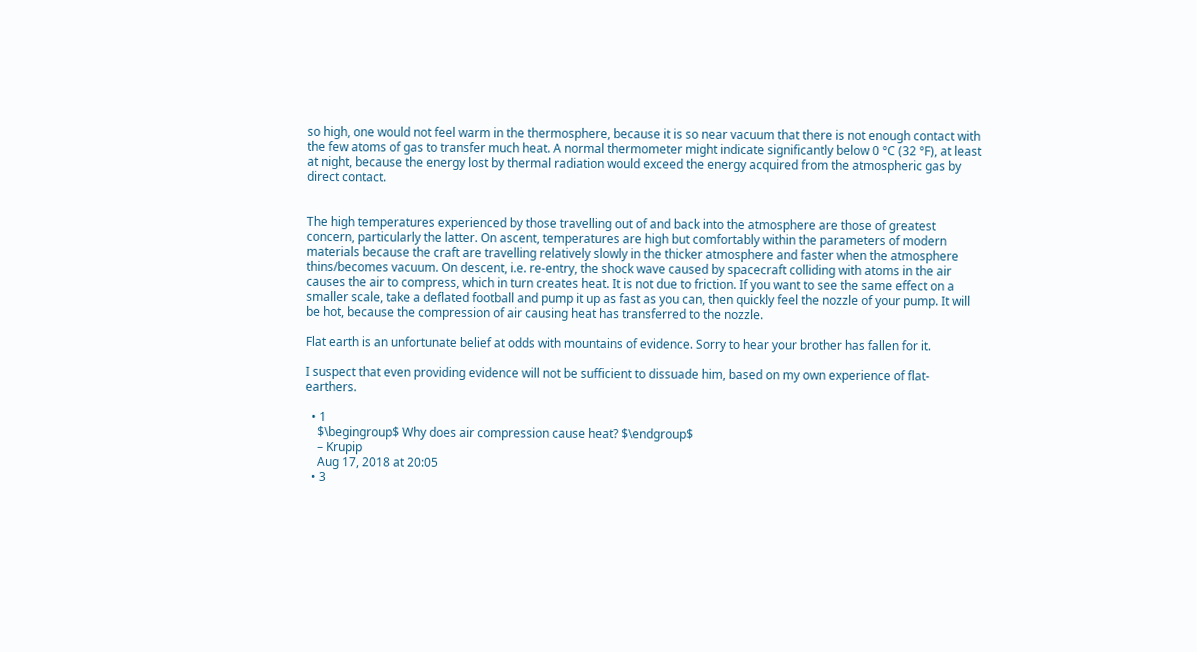so high, one would not feel warm in the thermosphere, because it is so near vacuum that there is not enough contact with the few atoms of gas to transfer much heat. A normal thermometer might indicate significantly below 0 °C (32 °F), at least at night, because the energy lost by thermal radiation would exceed the energy acquired from the atmospheric gas by direct contact.


The high temperatures experienced by those travelling out of and back into the atmosphere are those of greatest concern, particularly the latter. On ascent, temperatures are high but comfortably within the parameters of modern materials because the craft are travelling relatively slowly in the thicker atmosphere and faster when the atmosphere thins/becomes vacuum. On descent, i.e. re-entry, the shock wave caused by spacecraft colliding with atoms in the air causes the air to compress, which in turn creates heat. It is not due to friction. If you want to see the same effect on a smaller scale, take a deflated football and pump it up as fast as you can, then quickly feel the nozzle of your pump. It will be hot, because the compression of air causing heat has transferred to the nozzle.

Flat earth is an unfortunate belief at odds with mountains of evidence. Sorry to hear your brother has fallen for it.

I suspect that even providing evidence will not be sufficient to dissuade him, based on my own experience of flat-earthers.

  • 1
    $\begingroup$ Why does air compression cause heat? $\endgroup$
    – Krupip
    Aug 17, 2018 at 20:05
  • 3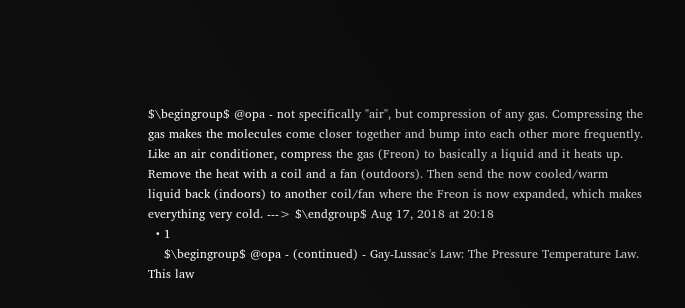$\begingroup$ @opa - not specifically "air", but compression of any gas. Compressing the gas makes the molecules come closer together and bump into each other more frequently. Like an air conditioner, compress the gas (Freon) to basically a liquid and it heats up. Remove the heat with a coil and a fan (outdoors). Then send the now cooled/warm liquid back (indoors) to another coil/fan where the Freon is now expanded, which makes everything very cold. ---> $\endgroup$ Aug 17, 2018 at 20:18
  • 1
    $\begingroup$ @opa - (continued) - Gay-Lussac's Law: The Pressure Temperature Law. This law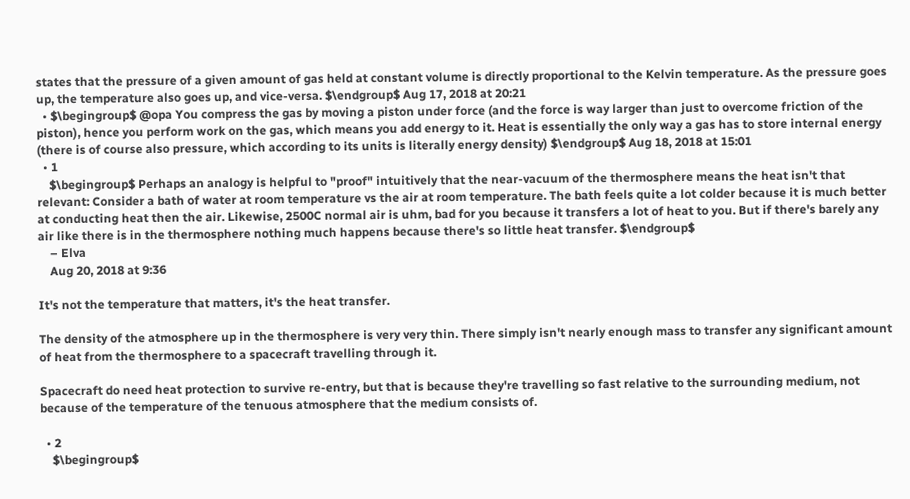states that the pressure of a given amount of gas held at constant volume is directly proportional to the Kelvin temperature. As the pressure goes up, the temperature also goes up, and vice-versa. $\endgroup$ Aug 17, 2018 at 20:21
  • $\begingroup$ @opa You compress the gas by moving a piston under force (and the force is way larger than just to overcome friction of the piston), hence you perform work on the gas, which means you add energy to it. Heat is essentially the only way a gas has to store internal energy (there is of course also pressure, which according to its units is literally energy density) $\endgroup$ Aug 18, 2018 at 15:01
  • 1
    $\begingroup$ Perhaps an analogy is helpful to "proof" intuitively that the near-vacuum of the thermosphere means the heat isn't that relevant: Consider a bath of water at room temperature vs the air at room temperature. The bath feels quite a lot colder because it is much better at conducting heat then the air. Likewise, 2500C normal air is uhm, bad for you because it transfers a lot of heat to you. But if there's barely any air like there is in the thermosphere nothing much happens because there's so little heat transfer. $\endgroup$
    – Elva
    Aug 20, 2018 at 9:36

It's not the temperature that matters, it's the heat transfer.

The density of the atmosphere up in the thermosphere is very very thin. There simply isn't nearly enough mass to transfer any significant amount of heat from the thermosphere to a spacecraft travelling through it.

Spacecraft do need heat protection to survive re-entry, but that is because they're travelling so fast relative to the surrounding medium, not because of the temperature of the tenuous atmosphere that the medium consists of.

  • 2
    $\begingroup$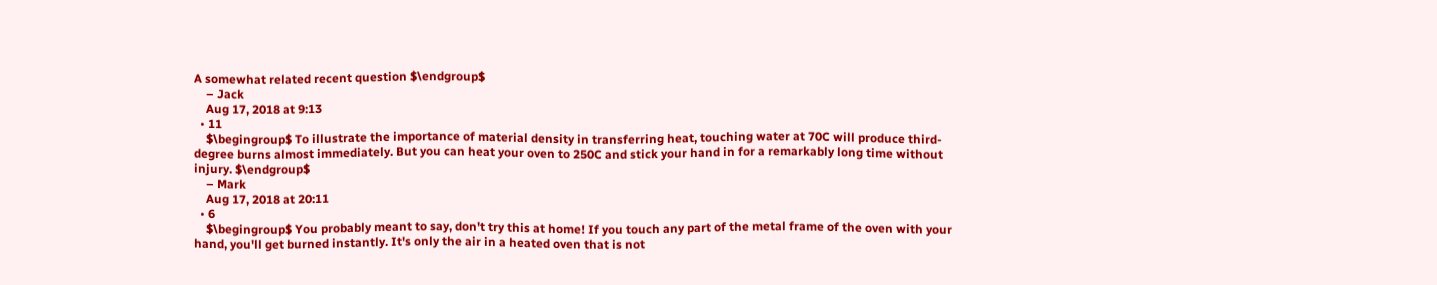A somewhat related recent question $\endgroup$
    – Jack
    Aug 17, 2018 at 9:13
  • 11
    $\begingroup$ To illustrate the importance of material density in transferring heat, touching water at 70C will produce third-degree burns almost immediately. But you can heat your oven to 250C and stick your hand in for a remarkably long time without injury. $\endgroup$
    – Mark
    Aug 17, 2018 at 20:11
  • 6
    $\begingroup$ You probably meant to say, don't try this at home! If you touch any part of the metal frame of the oven with your hand, you'll get burned instantly. It's only the air in a heated oven that is not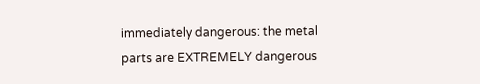immediately dangerous: the metal parts are EXTREMELY dangerous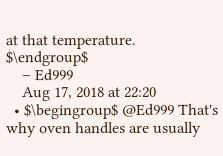at that temperature. $\endgroup$
    – Ed999
    Aug 17, 2018 at 22:20
  • $\begingroup$ @Ed999 That's why oven handles are usually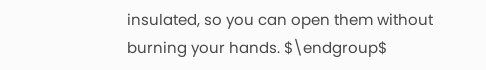insulated, so you can open them without burning your hands. $\endgroup$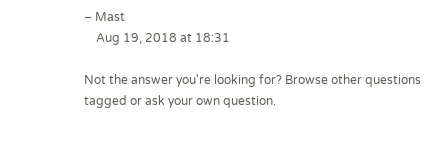– Mast
    Aug 19, 2018 at 18:31

Not the answer you're looking for? Browse other questions tagged or ask your own question.